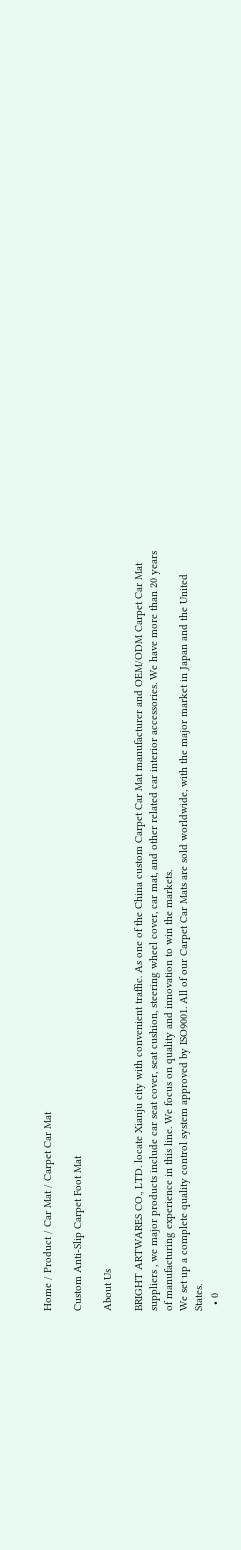Home / Product / Car Mat / Carpet Car Mat

Custom Anti-Slip Carpet Foot Mat

About Us

BRIGHT ARTWARES CO., LTD. locate Xianju city with convenient traffic. As one of the China custom Carpet Car Mat manufacturer and OEM/ODM Carpet Car Mat suppliers , we major products include car seat cover, seat cushion, steering wheel cover, car mat, and other related car interior accessories. We have more than 20 years of manufacturing experience in this line. We focus on quality and innovation to win the markets.
We set up a complete quality control system approved by ISO9001. All of our Carpet Car Mats are sold worldwide, with the major market in Japan and the United States.
  • 0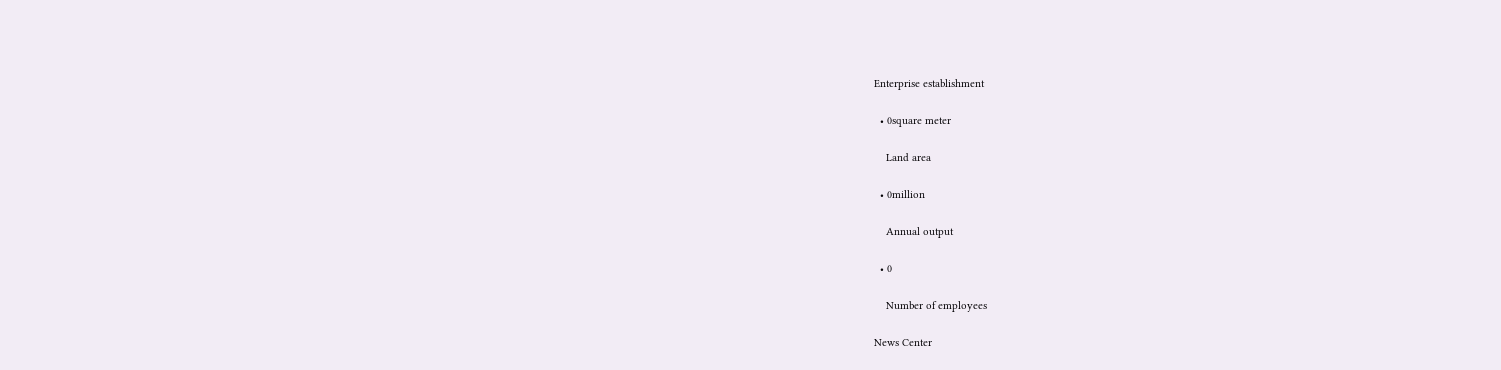Enterprise establishment

  • 0square meter

    Land area

  • 0million

    Annual output

  • 0

    Number of employees

News Center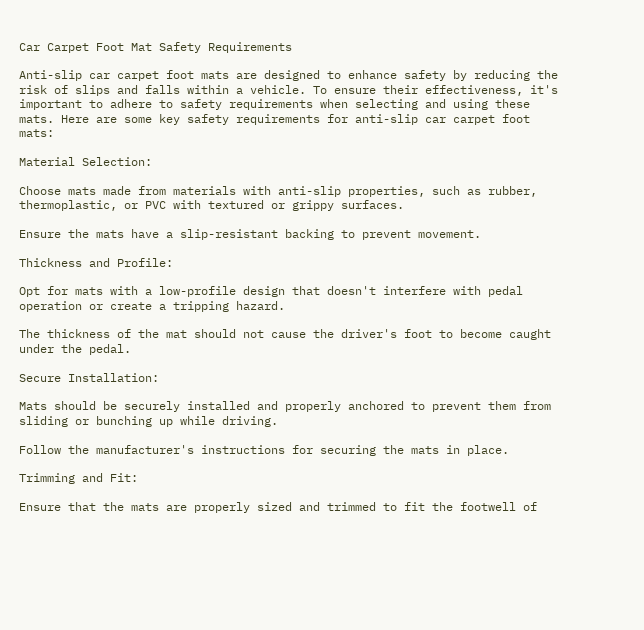Car Carpet Foot Mat Safety Requirements

Anti-slip car carpet foot mats are designed to enhance safety by reducing the risk of slips and falls within a vehicle. To ensure their effectiveness, it's important to adhere to safety requirements when selecting and using these mats. Here are some key safety requirements for anti-slip car carpet foot mats:

Material Selection:

Choose mats made from materials with anti-slip properties, such as rubber, thermoplastic, or PVC with textured or grippy surfaces.

Ensure the mats have a slip-resistant backing to prevent movement.

Thickness and Profile:

Opt for mats with a low-profile design that doesn't interfere with pedal operation or create a tripping hazard.

The thickness of the mat should not cause the driver's foot to become caught under the pedal.

Secure Installation:

Mats should be securely installed and properly anchored to prevent them from sliding or bunching up while driving.

Follow the manufacturer's instructions for securing the mats in place.

Trimming and Fit:

Ensure that the mats are properly sized and trimmed to fit the footwell of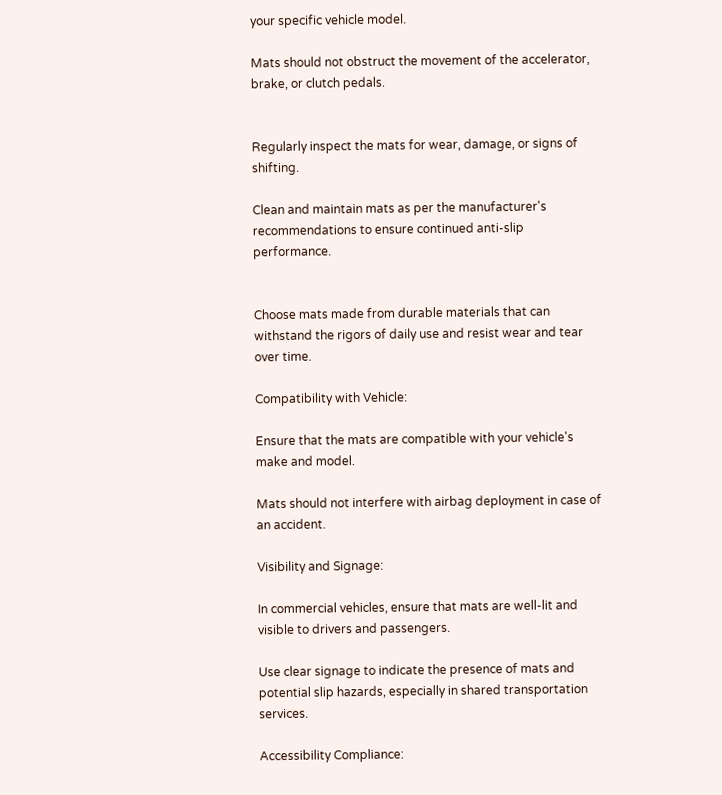your specific vehicle model.

Mats should not obstruct the movement of the accelerator, brake, or clutch pedals.


Regularly inspect the mats for wear, damage, or signs of shifting.

Clean and maintain mats as per the manufacturer's recommendations to ensure continued anti-slip performance.


Choose mats made from durable materials that can withstand the rigors of daily use and resist wear and tear over time.

Compatibility with Vehicle:

Ensure that the mats are compatible with your vehicle's make and model.

Mats should not interfere with airbag deployment in case of an accident.

Visibility and Signage:

In commercial vehicles, ensure that mats are well-lit and visible to drivers and passengers.

Use clear signage to indicate the presence of mats and potential slip hazards, especially in shared transportation services.

Accessibility Compliance: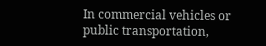In commercial vehicles or public transportation,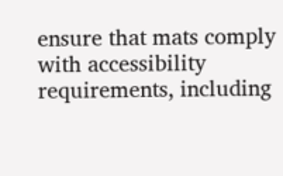ensure that mats comply with accessibility requirements, including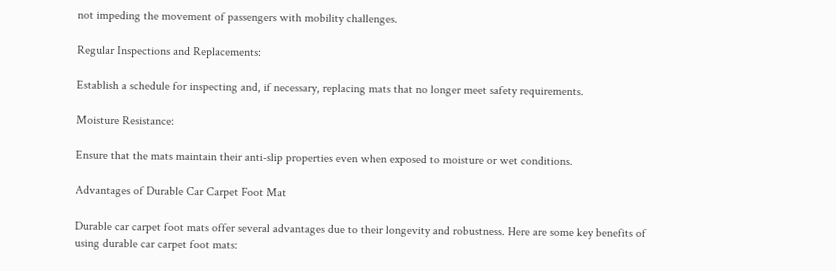not impeding the movement of passengers with mobility challenges.

Regular Inspections and Replacements:

Establish a schedule for inspecting and, if necessary, replacing mats that no longer meet safety requirements.

Moisture Resistance:

Ensure that the mats maintain their anti-slip properties even when exposed to moisture or wet conditions.

Advantages of Durable Car Carpet Foot Mat

Durable car carpet foot mats offer several advantages due to their longevity and robustness. Here are some key benefits of using durable car carpet foot mats: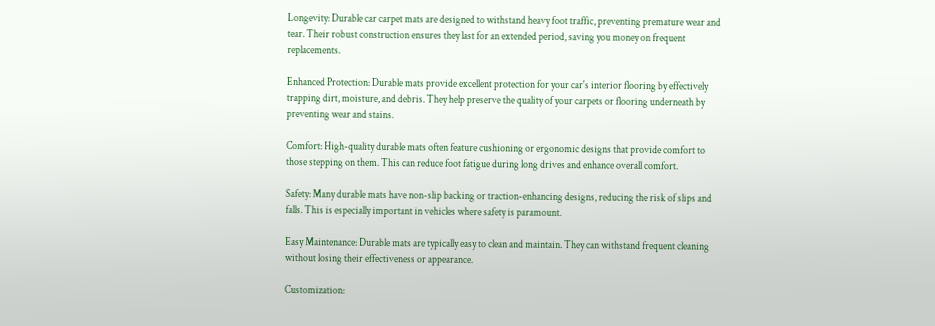Longevity: Durable car carpet mats are designed to withstand heavy foot traffic, preventing premature wear and tear. Their robust construction ensures they last for an extended period, saving you money on frequent replacements.

Enhanced Protection: Durable mats provide excellent protection for your car's interior flooring by effectively trapping dirt, moisture, and debris. They help preserve the quality of your carpets or flooring underneath by preventing wear and stains.

Comfort: High-quality durable mats often feature cushioning or ergonomic designs that provide comfort to those stepping on them. This can reduce foot fatigue during long drives and enhance overall comfort.

Safety: Many durable mats have non-slip backing or traction-enhancing designs, reducing the risk of slips and falls. This is especially important in vehicles where safety is paramount.

Easy Maintenance: Durable mats are typically easy to clean and maintain. They can withstand frequent cleaning without losing their effectiveness or appearance.

Customization: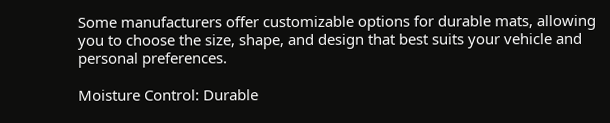Some manufacturers offer customizable options for durable mats, allowing you to choose the size, shape, and design that best suits your vehicle and personal preferences.

Moisture Control: Durable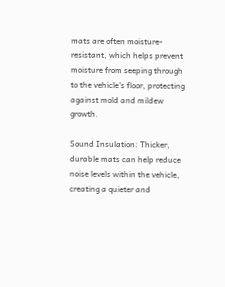mats are often moisture-resistant, which helps prevent moisture from seeping through to the vehicle's floor, protecting against mold and mildew growth.

Sound Insulation: Thicker, durable mats can help reduce noise levels within the vehicle, creating a quieter and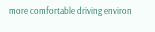more comfortable driving environ